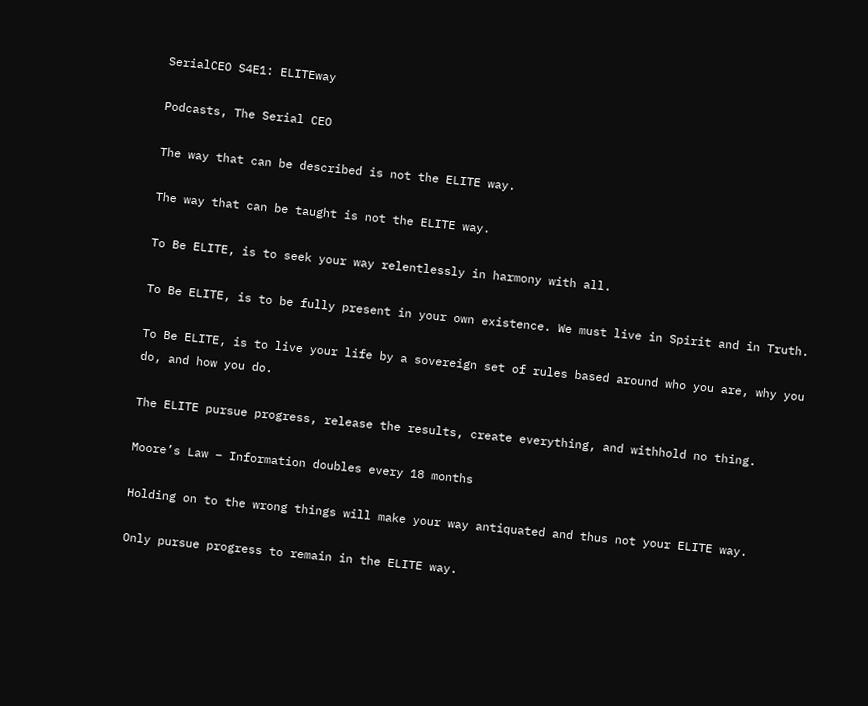SerialCEO S4E1: ELITEway

Podcasts, The Serial CEO

The way that can be described is not the ELITE way.

The way that can be taught is not the ELITE way.

To Be ELITE, is to seek your way relentlessly in harmony with all.

To Be ELITE, is to be fully present in your own existence. We must live in Spirit and in Truth.

To Be ELITE, is to live your life by a sovereign set of rules based around who you are, why you do, and how you do.

The ELITE pursue progress, release the results, create everything, and withhold no thing.

Moore’s Law – Information doubles every 18 months

Holding on to the wrong things will make your way antiquated and thus not your ELITE way.

Only pursue progress to remain in the ELITE way.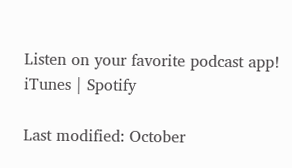Listen on your favorite podcast app!
iTunes | Spotify

Last modified: October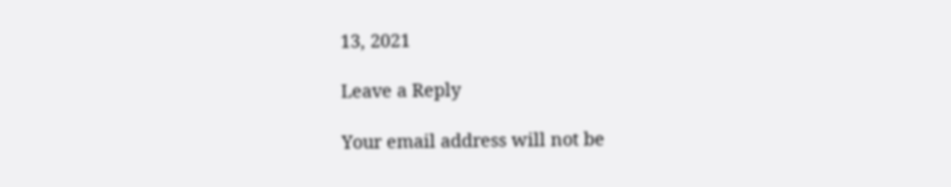13, 2021

Leave a Reply

Your email address will not be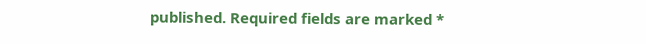published. Required fields are marked *